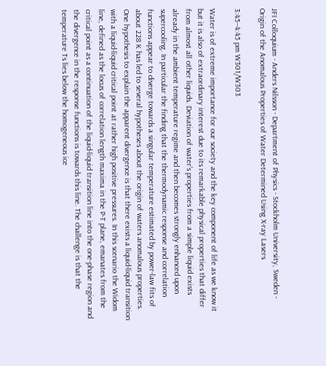JFI Colloquium - Anders Nilsson - Department of Physics - Stockholm University, Sweden - Origin of the Anomalous Properties of Water Determined Using X-ray Lasers

3:45–4:45 pm W301/W303

Water is of extreme importance for our society and the key component of life as we know it but it is also of extraordinary interest due to its remarkable physical properties that differ from almost all other liquids. Deviation of water’s properties from a simple liquid exists already in the ambient temperature regime and then becomes strongly enhanced upon supercooling. In particular the finding that the thermodynamic response and correlation functions appear to diverge towards a singular temperature estimated by power-law fits of about 228 K has led to several hypotheses about the origin of waters anomalous properties. One hypothesis to explain the apparent divergence is that there exists a liquid-liquid transition with a liquid-liquid critical point at rather high positive pressures. In this scenario the Widom line, defined as the locus of correlation length maxima in the P-T plane, emanates from the critical point as a continuation of the liquid-liquid transition line into the one-phase region and the divergence in the response functions is towards this line. The challenge is that the temperature Ts lies below the homogeneous ice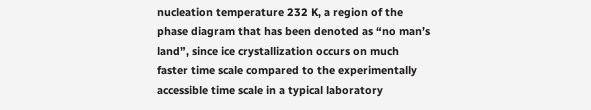nucleation temperature 232 K, a region of the phase diagram that has been denoted as “no man’s land”, since ice crystallization occurs on much faster time scale compared to the experimentally accessible time scale in a typical laboratory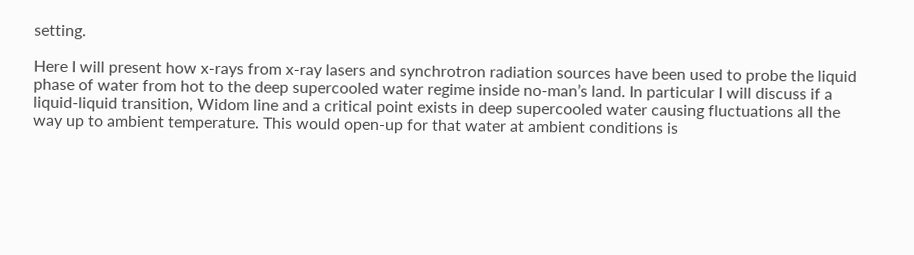setting.

Here I will present how x-rays from x-ray lasers and synchrotron radiation sources have been used to probe the liquid phase of water from hot to the deep supercooled water regime inside no-man’s land. In particular I will discuss if a liquid-liquid transition, Widom line and a critical point exists in deep supercooled water causing fluctuations all the way up to ambient temperature. This would open-up for that water at ambient conditions is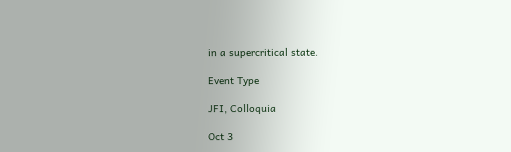in a supercritical state.

Event Type

JFI, Colloquia

Oct 3